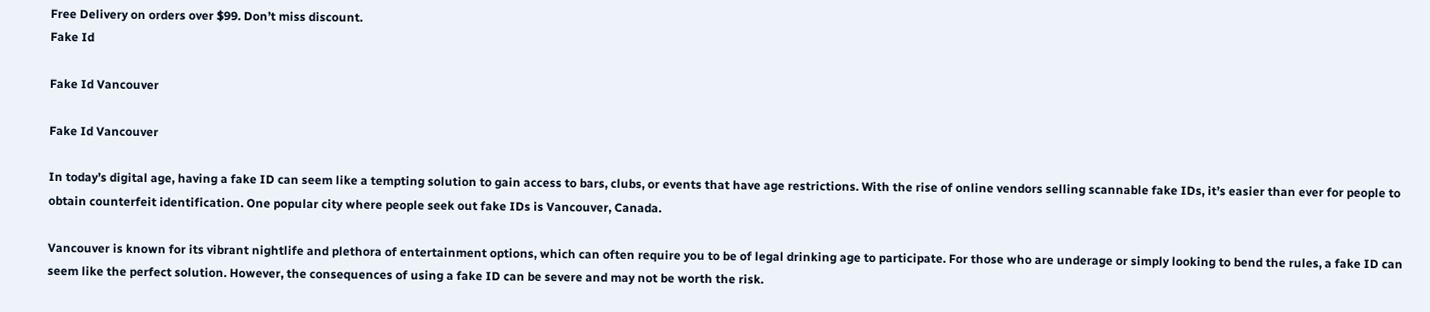Free Delivery on orders over $99. Don’t miss discount.
Fake Id

Fake Id Vancouver

Fake Id Vancouver

In today’s digital age, having a fake ID can seem like a tempting solution to gain access to bars, clubs, or events that have age restrictions. With the rise of online vendors selling scannable fake IDs, it’s easier than ever for people to obtain counterfeit identification. One popular city where people seek out fake IDs is Vancouver, Canada.

Vancouver is known for its vibrant nightlife and plethora of entertainment options, which can often require you to be of legal drinking age to participate. For those who are underage or simply looking to bend the rules, a fake ID can seem like the perfect solution. However, the consequences of using a fake ID can be severe and may not be worth the risk.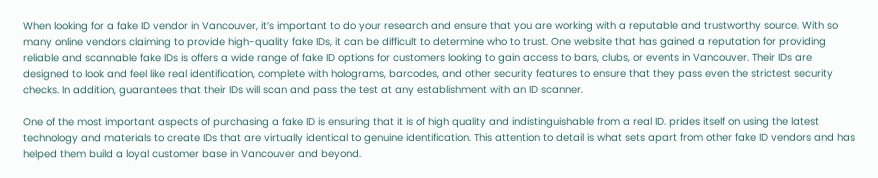When looking for a fake ID vendor in Vancouver, it’s important to do your research and ensure that you are working with a reputable and trustworthy source. With so many online vendors claiming to provide high-quality fake IDs, it can be difficult to determine who to trust. One website that has gained a reputation for providing reliable and scannable fake IDs is offers a wide range of fake ID options for customers looking to gain access to bars, clubs, or events in Vancouver. Their IDs are designed to look and feel like real identification, complete with holograms, barcodes, and other security features to ensure that they pass even the strictest security checks. In addition, guarantees that their IDs will scan and pass the test at any establishment with an ID scanner.

One of the most important aspects of purchasing a fake ID is ensuring that it is of high quality and indistinguishable from a real ID. prides itself on using the latest technology and materials to create IDs that are virtually identical to genuine identification. This attention to detail is what sets apart from other fake ID vendors and has helped them build a loyal customer base in Vancouver and beyond.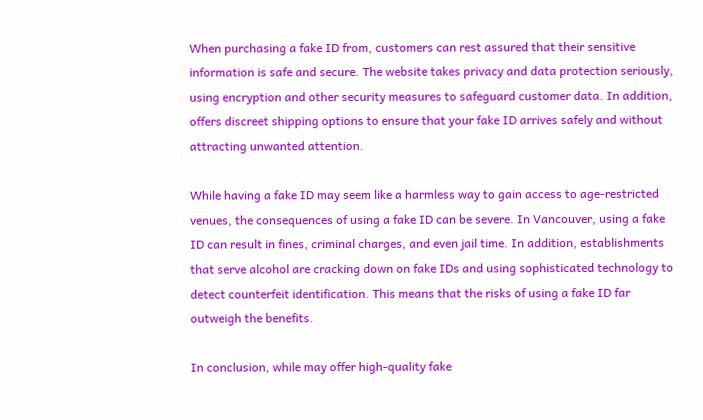When purchasing a fake ID from, customers can rest assured that their sensitive information is safe and secure. The website takes privacy and data protection seriously, using encryption and other security measures to safeguard customer data. In addition, offers discreet shipping options to ensure that your fake ID arrives safely and without attracting unwanted attention.

While having a fake ID may seem like a harmless way to gain access to age-restricted venues, the consequences of using a fake ID can be severe. In Vancouver, using a fake ID can result in fines, criminal charges, and even jail time. In addition, establishments that serve alcohol are cracking down on fake IDs and using sophisticated technology to detect counterfeit identification. This means that the risks of using a fake ID far outweigh the benefits.

In conclusion, while may offer high-quality fake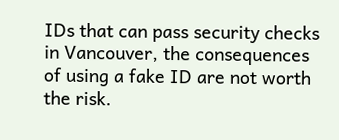IDs that can pass security checks in Vancouver, the consequences of using a fake ID are not worth the risk.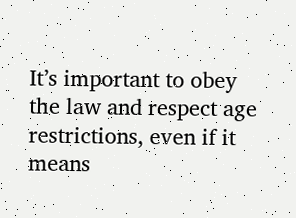It’s important to obey the law and respect age restrictions, even if it means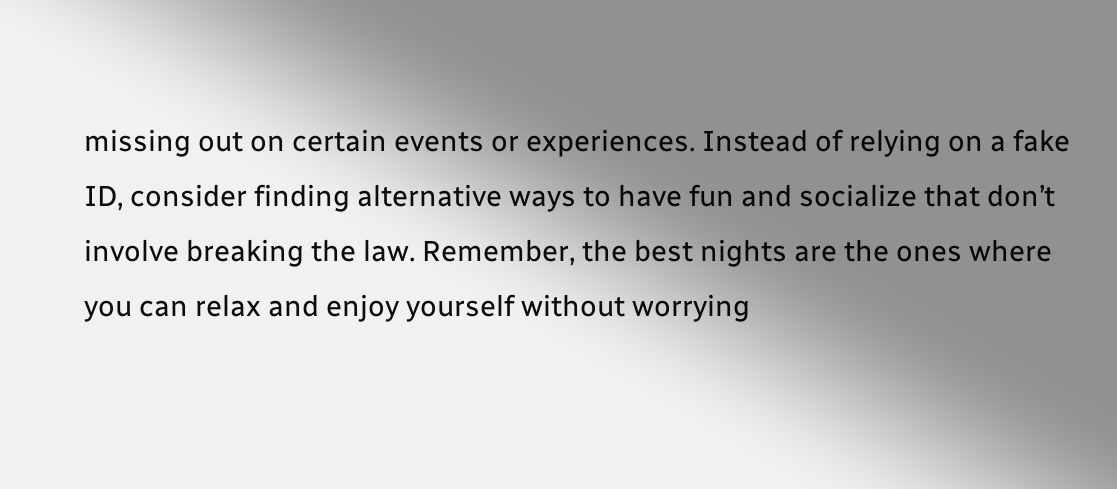missing out on certain events or experiences. Instead of relying on a fake ID, consider finding alternative ways to have fun and socialize that don’t involve breaking the law. Remember, the best nights are the ones where you can relax and enjoy yourself without worrying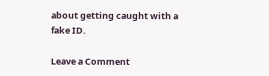about getting caught with a fake ID.

Leave a Comment